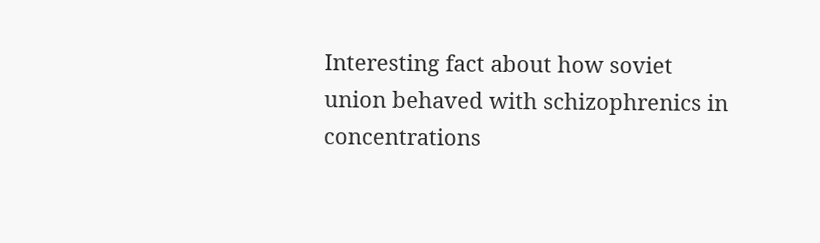Interesting fact about how soviet union behaved with schizophrenics in concentrations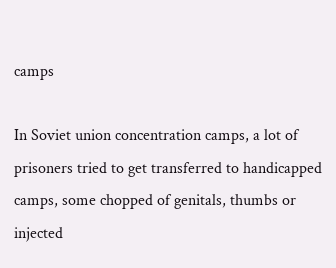camps

In Soviet union concentration camps, a lot of prisoners tried to get transferred to handicapped camps, some chopped of genitals, thumbs or injected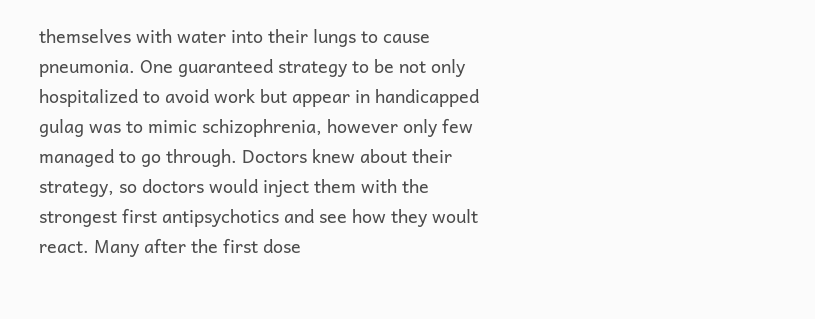themselves with water into their lungs to cause pneumonia. One guaranteed strategy to be not only hospitalized to avoid work but appear in handicapped gulag was to mimic schizophrenia, however only few managed to go through. Doctors knew about their strategy, so doctors would inject them with the strongest first antipsychotics and see how they woult react. Many after the first dose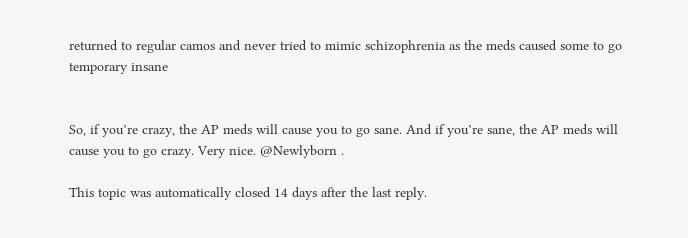returned to regular camos and never tried to mimic schizophrenia as the meds caused some to go temporary insane


So, if you’re crazy, the AP meds will cause you to go sane. And if you’re sane, the AP meds will cause you to go crazy. Very nice. @Newlyborn .

This topic was automatically closed 14 days after the last reply.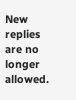New replies are no longer allowed.